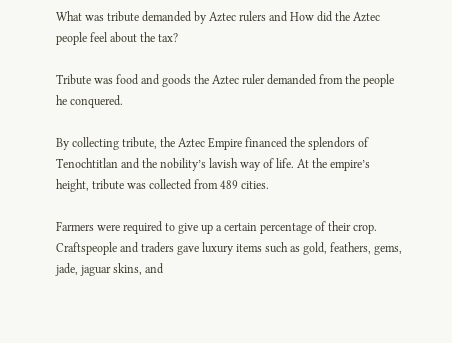What was tribute demanded by Aztec rulers and How did the Aztec people feel about the tax?

Tribute was food and goods the Aztec ruler demanded from the people he conquered.

By collecting tribute, the Aztec Empire financed the splendors of Tenochtitlan and the nobility’s lavish way of life. At the empire’s height, tribute was collected from 489 cities.

Farmers were required to give up a certain percentage of their crop. Craftspeople and traders gave luxury items such as gold, feathers, gems, jade, jaguar skins, and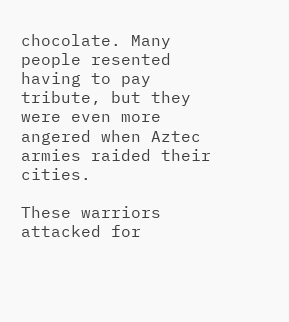chocolate. Many people resented having to pay tribute, but they were even more angered when Aztec armies raided their cities.

These warriors attacked for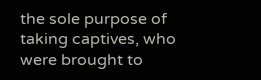the sole purpose of taking captives, who were brought to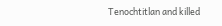Tenochtitlan and killed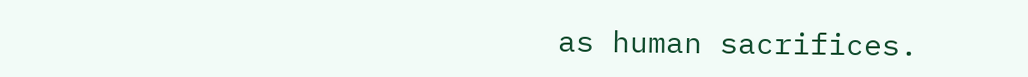as human sacrifices.